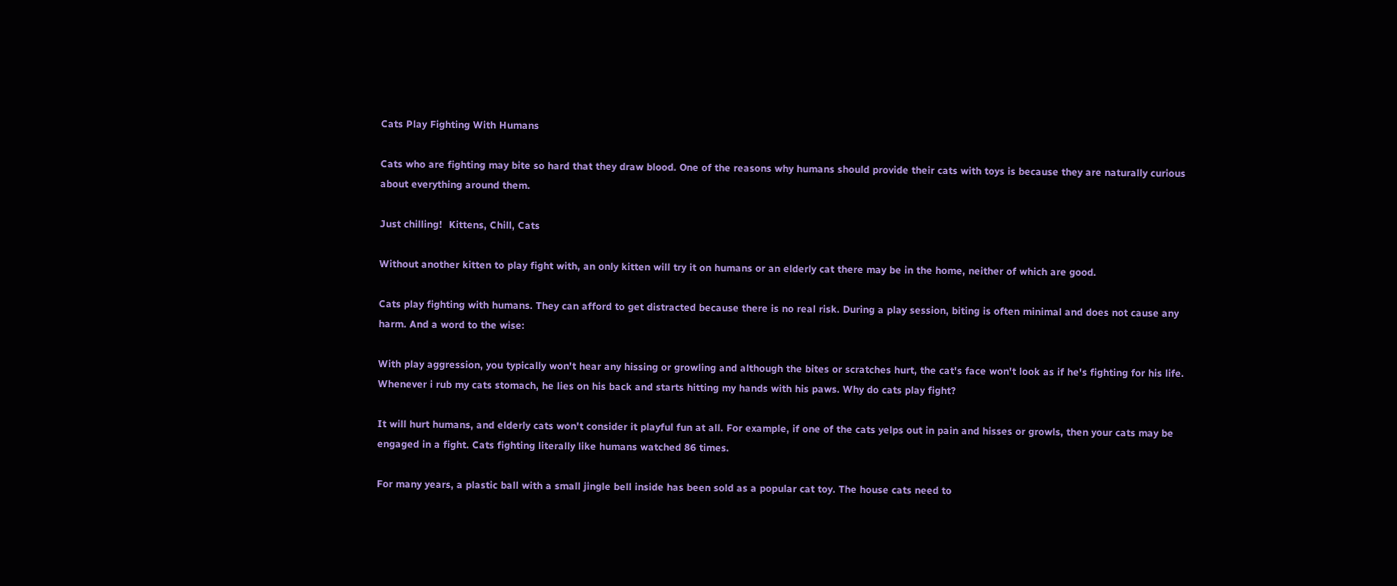Cats Play Fighting With Humans

Cats who are fighting may bite so hard that they draw blood. One of the reasons why humans should provide their cats with toys is because they are naturally curious about everything around them.

Just chilling!  Kittens, Chill, Cats

Without another kitten to play fight with, an only kitten will try it on humans or an elderly cat there may be in the home, neither of which are good.

Cats play fighting with humans. They can afford to get distracted because there is no real risk. During a play session, biting is often minimal and does not cause any harm. And a word to the wise:

With play aggression, you typically won't hear any hissing or growling and although the bites or scratches hurt, the cat's face won't look as if he's fighting for his life. Whenever i rub my cats stomach, he lies on his back and starts hitting my hands with his paws. Why do cats play fight?

It will hurt humans, and elderly cats won't consider it playful fun at all. For example, if one of the cats yelps out in pain and hisses or growls, then your cats may be engaged in a fight. Cats fighting literally like humans watched 86 times.

For many years, a plastic ball with a small jingle bell inside has been sold as a popular cat toy. The house cats need to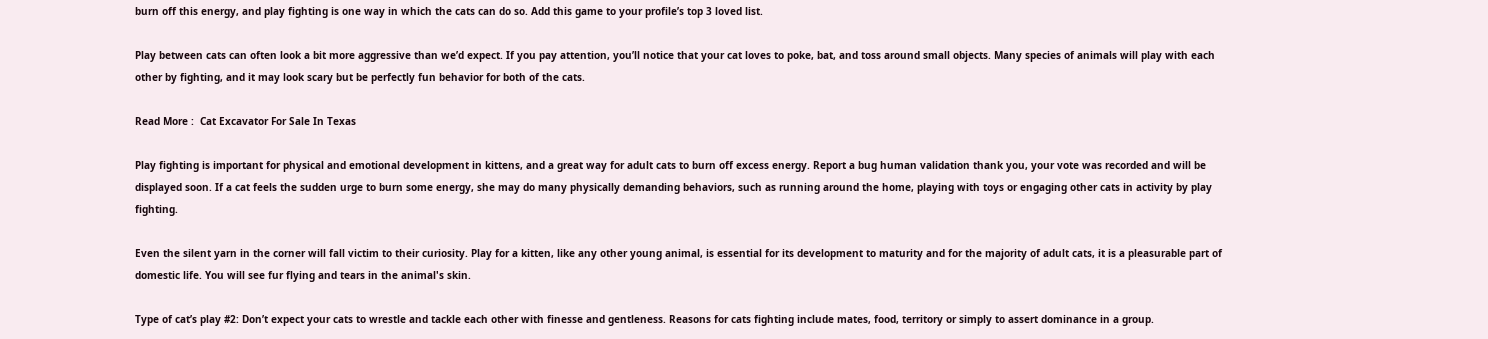burn off this energy, and play fighting is one way in which the cats can do so. Add this game to your profile’s top 3 loved list.

Play between cats can often look a bit more aggressive than we’d expect. If you pay attention, you’ll notice that your cat loves to poke, bat, and toss around small objects. Many species of animals will play with each other by fighting, and it may look scary but be perfectly fun behavior for both of the cats.

Read More :  Cat Excavator For Sale In Texas

Play fighting is important for physical and emotional development in kittens, and a great way for adult cats to burn off excess energy. Report a bug human validation thank you, your vote was recorded and will be displayed soon. If a cat feels the sudden urge to burn some energy, she may do many physically demanding behaviors, such as running around the home, playing with toys or engaging other cats in activity by play fighting.

Even the silent yarn in the corner will fall victim to their curiosity. Play for a kitten, like any other young animal, is essential for its development to maturity and for the majority of adult cats, it is a pleasurable part of domestic life. You will see fur flying and tears in the animal's skin.

Type of cat’s play #2: Don’t expect your cats to wrestle and tackle each other with finesse and gentleness. Reasons for cats fighting include mates, food, territory or simply to assert dominance in a group.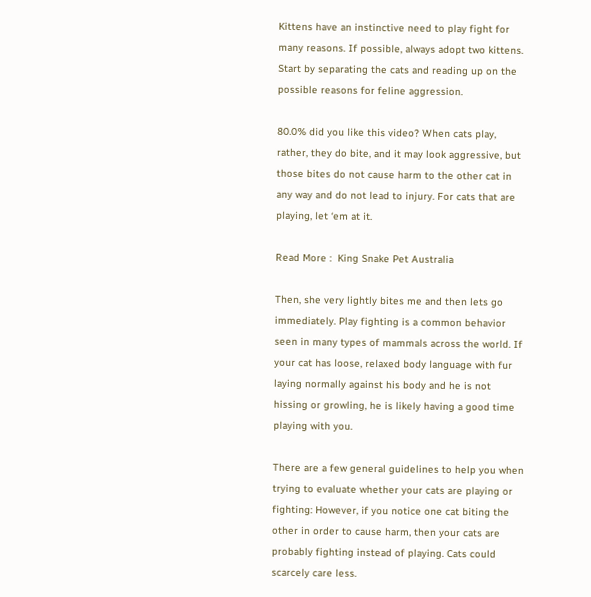Kittens have an instinctive need to play fight for many reasons. If possible, always adopt two kittens. Start by separating the cats and reading up on the possible reasons for feline aggression.

80.0% did you like this video? When cats play, rather, they do bite, and it may look aggressive, but those bites do not cause harm to the other cat in any way and do not lead to injury. For cats that are playing, let ‘em at it.

Read More :  King Snake Pet Australia

Then, she very lightly bites me and then lets go immediately. Play fighting is a common behavior seen in many types of mammals across the world. If your cat has loose, relaxed body language with fur laying normally against his body and he is not hissing or growling, he is likely having a good time playing with you.

There are a few general guidelines to help you when trying to evaluate whether your cats are playing or fighting: However, if you notice one cat biting the other in order to cause harm, then your cats are probably fighting instead of playing. Cats could scarcely care less.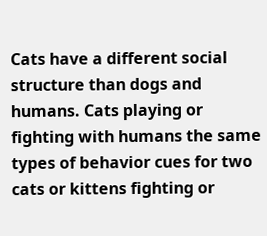Cats have a different social structure than dogs and humans. Cats playing or fighting with humans the same types of behavior cues for two cats or kittens fighting or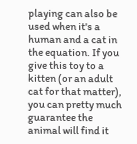playing can also be used when it's a human and a cat in the equation. If you give this toy to a kitten (or an adult cat for that matter), you can pretty much guarantee the animal will find it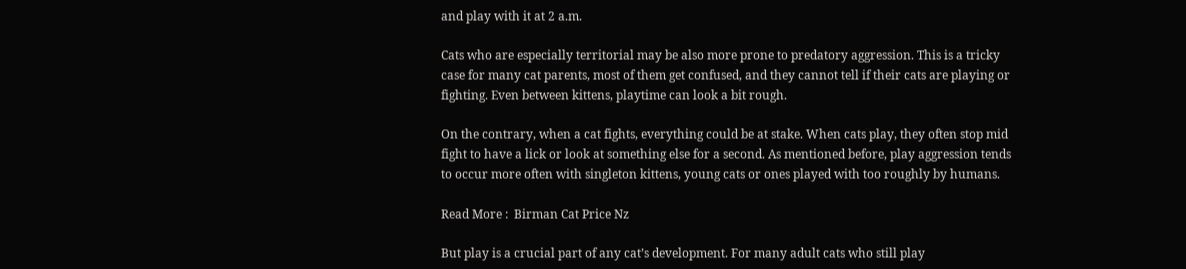and play with it at 2 a.m.

Cats who are especially territorial may be also more prone to predatory aggression. This is a tricky case for many cat parents, most of them get confused, and they cannot tell if their cats are playing or fighting. Even between kittens, playtime can look a bit rough.

On the contrary, when a cat fights, everything could be at stake. When cats play, they often stop mid fight to have a lick or look at something else for a second. As mentioned before, play aggression tends to occur more often with singleton kittens, young cats or ones played with too roughly by humans.

Read More :  Birman Cat Price Nz

But play is a crucial part of any cat’s development. For many adult cats who still play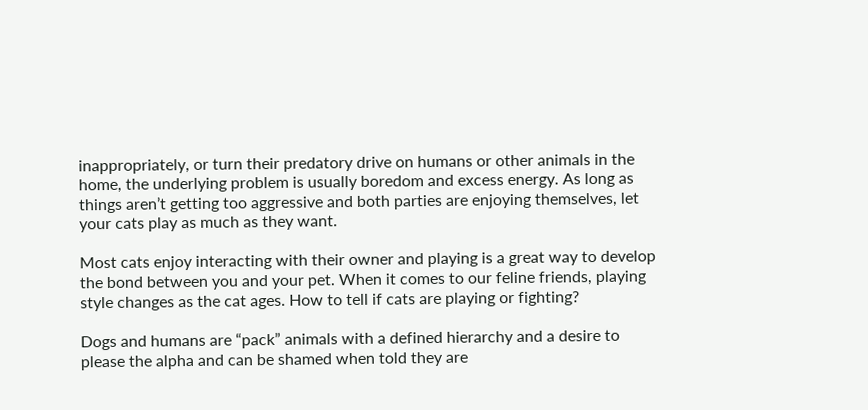inappropriately, or turn their predatory drive on humans or other animals in the home, the underlying problem is usually boredom and excess energy. As long as things aren’t getting too aggressive and both parties are enjoying themselves, let your cats play as much as they want.

Most cats enjoy interacting with their owner and playing is a great way to develop the bond between you and your pet. When it comes to our feline friends, playing style changes as the cat ages. How to tell if cats are playing or fighting?

Dogs and humans are “pack” animals with a defined hierarchy and a desire to please the alpha and can be shamed when told they are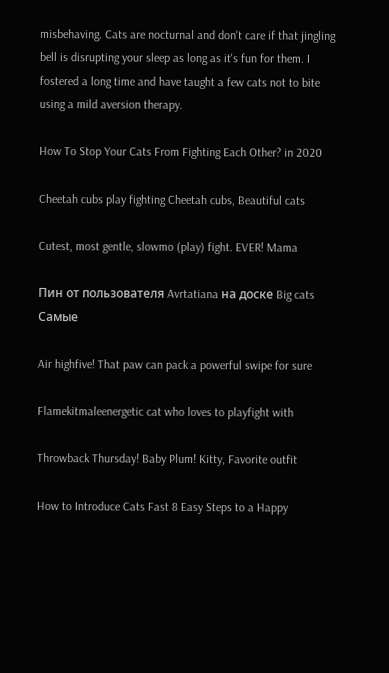misbehaving. Cats are nocturnal and don't care if that jingling bell is disrupting your sleep as long as it's fun for them. I fostered a long time and have taught a few cats not to bite using a mild aversion therapy.

How To Stop Your Cats From Fighting Each Other? in 2020

Cheetah cubs play fighting Cheetah cubs, Beautiful cats

Cutest, most gentle, slowmo (play) fight. EVER! Mama

Пин от пользователя Avrtatiana на доске Big cats Самые

Air highfive! That paw can pack a powerful swipe for sure

Flamekitmaleenergetic cat who loves to playfight with

Throwback Thursday! Baby Plum! Kitty, Favorite outfit

How to Introduce Cats Fast 8 Easy Steps to a Happy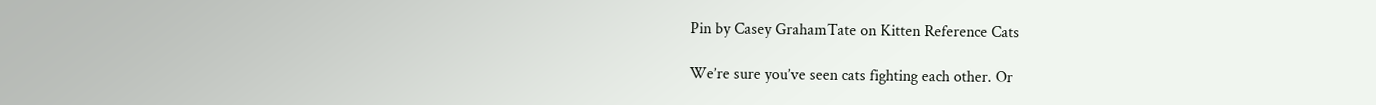Pin by Casey GrahamTate on Kitten Reference Cats

We’re sure you’ve seen cats fighting each other. Or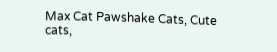Max Cat Pawshake Cats, Cute cats,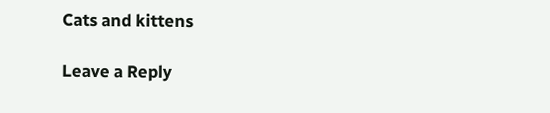Cats and kittens

Leave a Reply